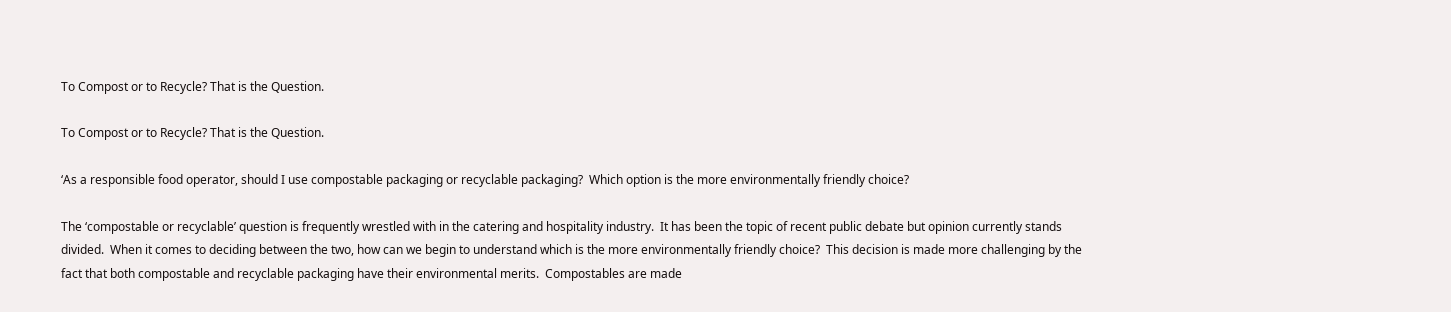To Compost or to Recycle? That is the Question.

To Compost or to Recycle? That is the Question.

‘As a responsible food operator, should I use compostable packaging or recyclable packaging?  Which option is the more environmentally friendly choice?

The ‘compostable or recyclable’ question is frequently wrestled with in the catering and hospitality industry.  It has been the topic of recent public debate but opinion currently stands divided.  When it comes to deciding between the two, how can we begin to understand which is the more environmentally friendly choice?  This decision is made more challenging by the fact that both compostable and recyclable packaging have their environmental merits.  Compostables are made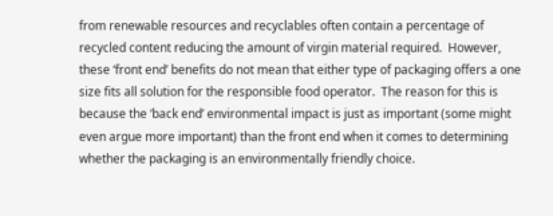from renewable resources and recyclables often contain a percentage of recycled content reducing the amount of virgin material required.  However, these ‘front end’ benefits do not mean that either type of packaging offers a one size fits all solution for the responsible food operator.  The reason for this is because the ‘back end’ environmental impact is just as important (some might even argue more important) than the front end when it comes to determining whether the packaging is an environmentally friendly choice.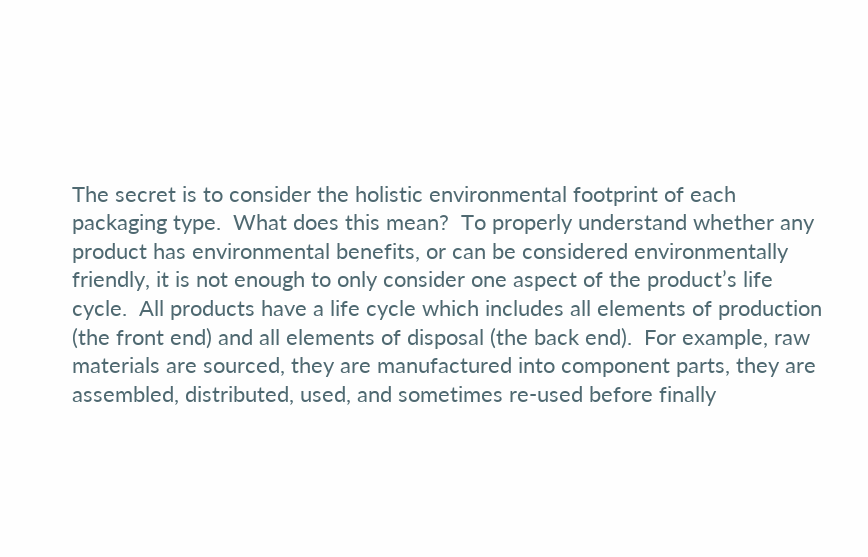The secret is to consider the holistic environmental footprint of each packaging type.  What does this mean?  To properly understand whether any product has environmental benefits, or can be considered environmentally friendly, it is not enough to only consider one aspect of the product’s life cycle.  All products have a life cycle which includes all elements of production (the front end) and all elements of disposal (the back end).  For example, raw materials are sourced, they are manufactured into component parts, they are assembled, distributed, used, and sometimes re-used before finally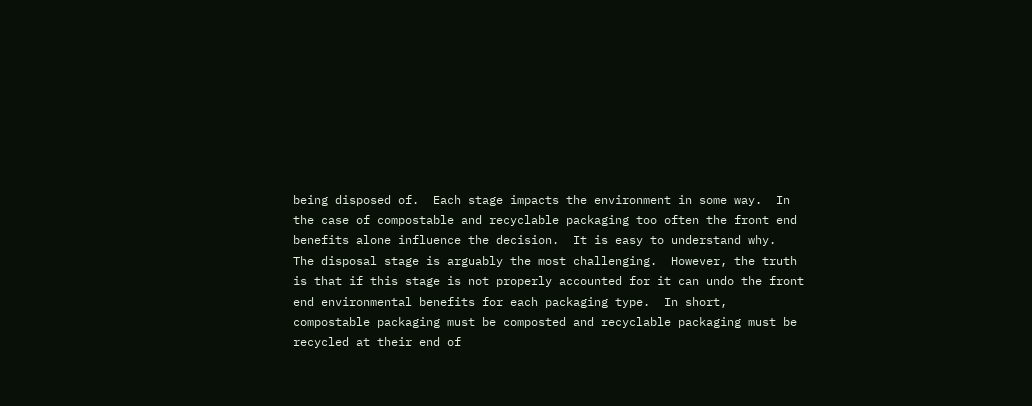being disposed of.  Each stage impacts the environment in some way.  In the case of compostable and recyclable packaging too often the front end benefits alone influence the decision.  It is easy to understand why.  The disposal stage is arguably the most challenging.  However, the truth is that if this stage is not properly accounted for it can undo the front end environmental benefits for each packaging type.  In short, compostable packaging must be composted and recyclable packaging must be recycled at their end of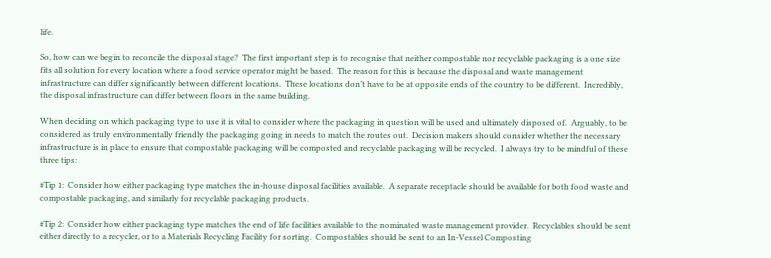life.

So, how can we begin to reconcile the disposal stage?  The first important step is to recognise that neither compostable nor recyclable packaging is a one size fits all solution for every location where a food service operator might be based.  The reason for this is because the disposal and waste management infrastructure can differ significantly between different locations.  These locations don’t have to be at opposite ends of the country to be different.  Incredibly, the disposal infrastructure can differ between floors in the same building.

When deciding on which packaging type to use it is vital to consider where the packaging in question will be used and ultimately disposed of.  Arguably, to be considered as truly environmentally friendly the packaging going in needs to match the routes out.  Decision makers should consider whether the necessary infrastructure is in place to ensure that compostable packaging will be composted and recyclable packaging will be recycled.  I always try to be mindful of these three tips:

#Tip 1:  Consider how either packaging type matches the in-house disposal facilities available.  A separate receptacle should be available for both food waste and compostable packaging, and similarly for recyclable packaging products.

#Tip 2:  Consider how either packaging type matches the end of life facilities available to the nominated waste management provider.  Recyclables should be sent either directly to a recycler, or to a Materials Recycling Facility for sorting.  Compostables should be sent to an In-Vessel Composting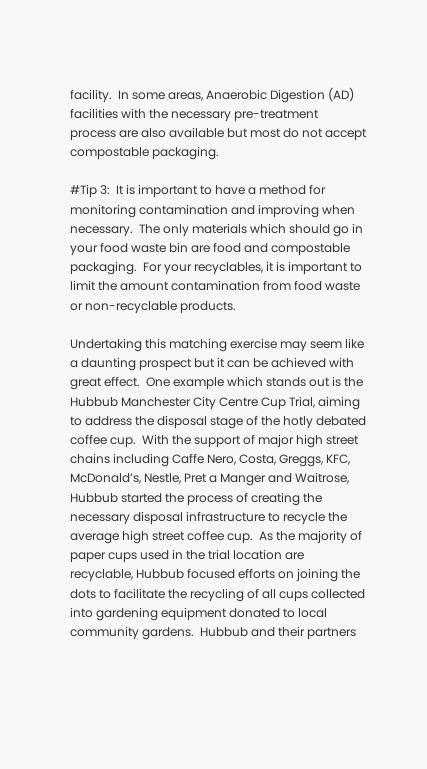facility.  In some areas, Anaerobic Digestion (AD) facilities with the necessary pre-treatment process are also available but most do not accept compostable packaging.

#Tip 3:  It is important to have a method for monitoring contamination and improving when necessary.  The only materials which should go in your food waste bin are food and compostable packaging.  For your recyclables, it is important to limit the amount contamination from food waste or non-recyclable products.

Undertaking this matching exercise may seem like a daunting prospect but it can be achieved with great effect.  One example which stands out is the Hubbub Manchester City Centre Cup Trial, aiming to address the disposal stage of the hotly debated coffee cup.  With the support of major high street chains including Caffe Nero, Costa, Greggs, KFC, McDonald’s, Nestle, Pret a Manger and Waitrose, Hubbub started the process of creating the necessary disposal infrastructure to recycle the average high street coffee cup.  As the majority of paper cups used in the trial location are recyclable, Hubbub focused efforts on joining the dots to facilitate the recycling of all cups collected into gardening equipment donated to local community gardens.  Hubbub and their partners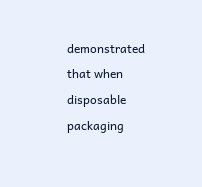demonstrated that when disposable packaging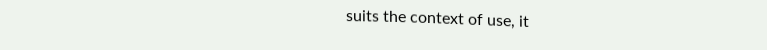suits the context of use, it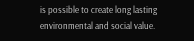is possible to create long lasting environmental and social value.